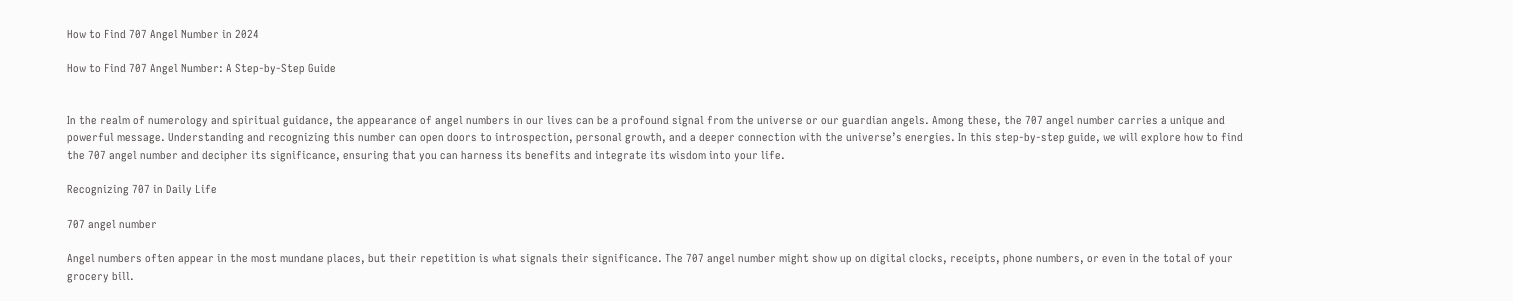How to Find 707 Angel Number in 2024

How to Find 707 Angel Number: A Step-by-Step Guide


In the realm of numerology and spiritual guidance, the appearance of angel numbers in our lives can be a profound signal from the universe or our guardian angels. Among these, the 707 angel number carries a unique and powerful message. Understanding and recognizing this number can open doors to introspection, personal growth, and a deeper connection with the universe’s energies. In this step-by-step guide, we will explore how to find the 707 angel number and decipher its significance, ensuring that you can harness its benefits and integrate its wisdom into your life.

Recognizing 707 in Daily Life

707 angel number

Angel numbers often appear in the most mundane places, but their repetition is what signals their significance. The 707 angel number might show up on digital clocks, receipts, phone numbers, or even in the total of your grocery bill.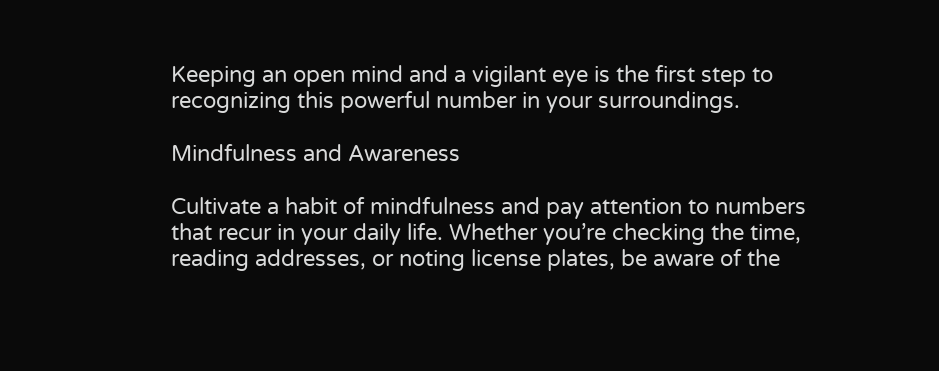Keeping an open mind and a vigilant eye is the first step to recognizing this powerful number in your surroundings.

Mindfulness and Awareness

Cultivate a habit of mindfulness and pay attention to numbers that recur in your daily life. Whether you’re checking the time, reading addresses, or noting license plates, be aware of the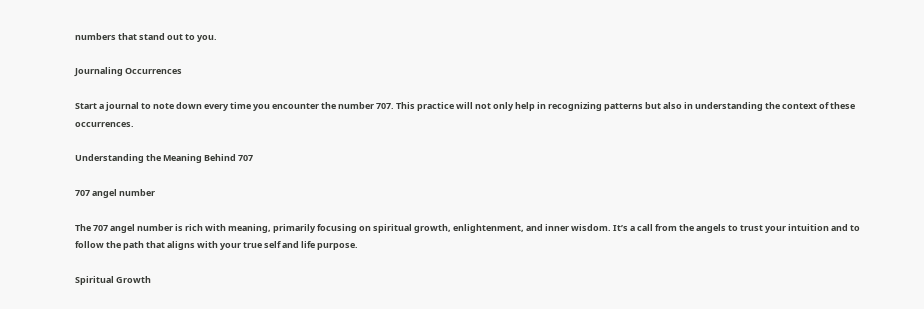numbers that stand out to you.

Journaling Occurrences

Start a journal to note down every time you encounter the number 707. This practice will not only help in recognizing patterns but also in understanding the context of these occurrences.

Understanding the Meaning Behind 707

707 angel number

The 707 angel number is rich with meaning, primarily focusing on spiritual growth, enlightenment, and inner wisdom. It’s a call from the angels to trust your intuition and to follow the path that aligns with your true self and life purpose.

Spiritual Growth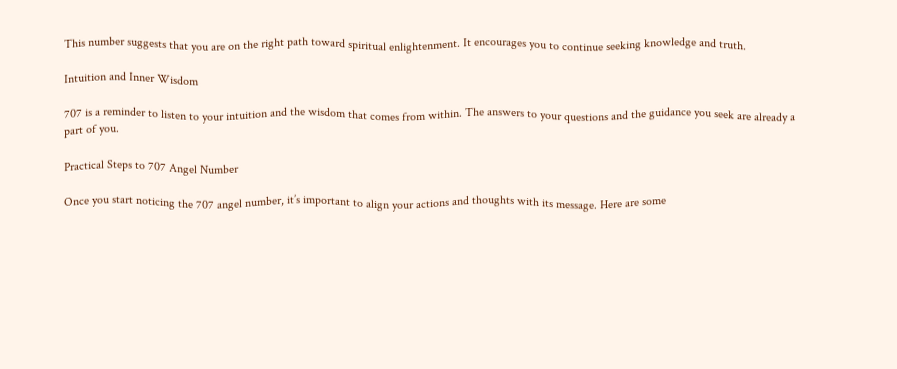This number suggests that you are on the right path toward spiritual enlightenment. It encourages you to continue seeking knowledge and truth.

Intuition and Inner Wisdom

707 is a reminder to listen to your intuition and the wisdom that comes from within. The answers to your questions and the guidance you seek are already a part of you.

Practical Steps to 707 Angel Number

Once you start noticing the 707 angel number, it’s important to align your actions and thoughts with its message. Here are some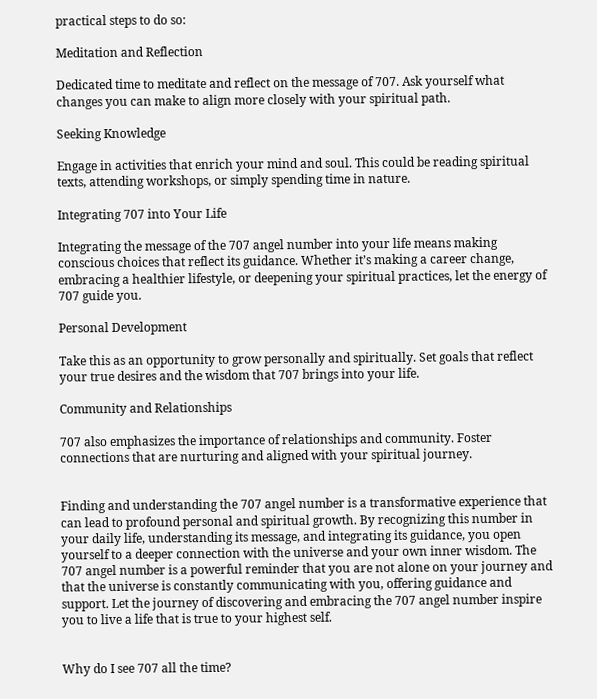practical steps to do so:

Meditation and Reflection

Dedicated time to meditate and reflect on the message of 707. Ask yourself what changes you can make to align more closely with your spiritual path.

Seeking Knowledge

Engage in activities that enrich your mind and soul. This could be reading spiritual texts, attending workshops, or simply spending time in nature.

Integrating 707 into Your Life

Integrating the message of the 707 angel number into your life means making conscious choices that reflect its guidance. Whether it’s making a career change, embracing a healthier lifestyle, or deepening your spiritual practices, let the energy of 707 guide you.

Personal Development

Take this as an opportunity to grow personally and spiritually. Set goals that reflect your true desires and the wisdom that 707 brings into your life.

Community and Relationships

707 also emphasizes the importance of relationships and community. Foster connections that are nurturing and aligned with your spiritual journey.


Finding and understanding the 707 angel number is a transformative experience that can lead to profound personal and spiritual growth. By recognizing this number in your daily life, understanding its message, and integrating its guidance, you open yourself to a deeper connection with the universe and your own inner wisdom. The 707 angel number is a powerful reminder that you are not alone on your journey and that the universe is constantly communicating with you, offering guidance and support. Let the journey of discovering and embracing the 707 angel number inspire you to live a life that is true to your highest self.


Why do I see 707 all the time?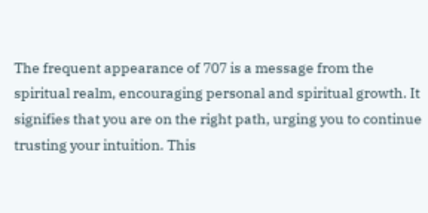The frequent appearance of 707 is a message from the spiritual realm, encouraging personal and spiritual growth. It signifies that you are on the right path, urging you to continue trusting your intuition. This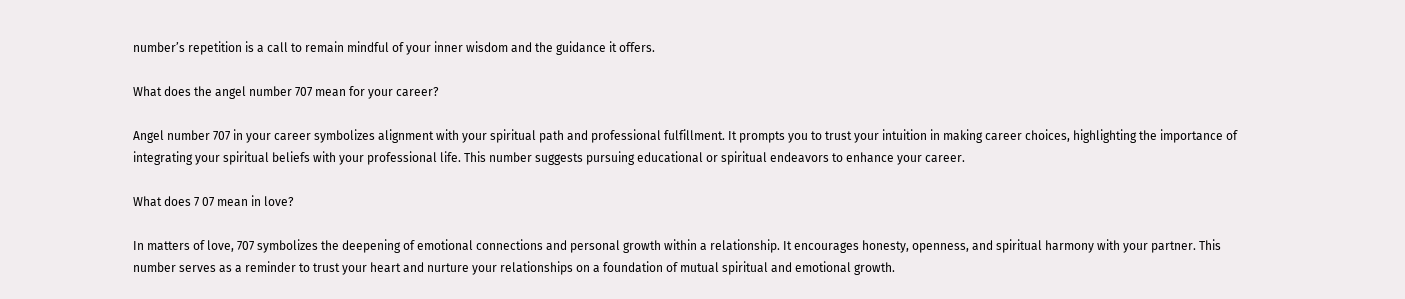number’s repetition is a call to remain mindful of your inner wisdom and the guidance it offers.

What does the angel number 707 mean for your career?

Angel number 707 in your career symbolizes alignment with your spiritual path and professional fulfillment. It prompts you to trust your intuition in making career choices, highlighting the importance of integrating your spiritual beliefs with your professional life. This number suggests pursuing educational or spiritual endeavors to enhance your career.

What does 7 07 mean in love?

In matters of love, 707 symbolizes the deepening of emotional connections and personal growth within a relationship. It encourages honesty, openness, and spiritual harmony with your partner. This number serves as a reminder to trust your heart and nurture your relationships on a foundation of mutual spiritual and emotional growth.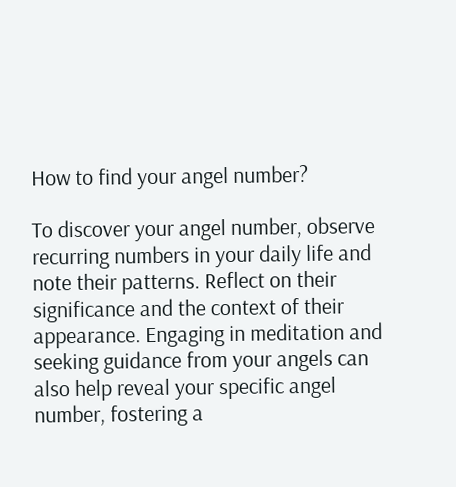How to find your angel number?

To discover your angel number, observe recurring numbers in your daily life and note their patterns. Reflect on their significance and the context of their appearance. Engaging in meditation and seeking guidance from your angels can also help reveal your specific angel number, fostering a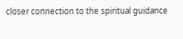closer connection to the spiritual guidance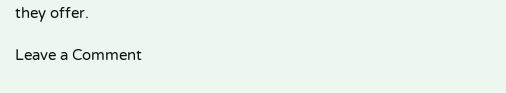they offer.

Leave a Comment